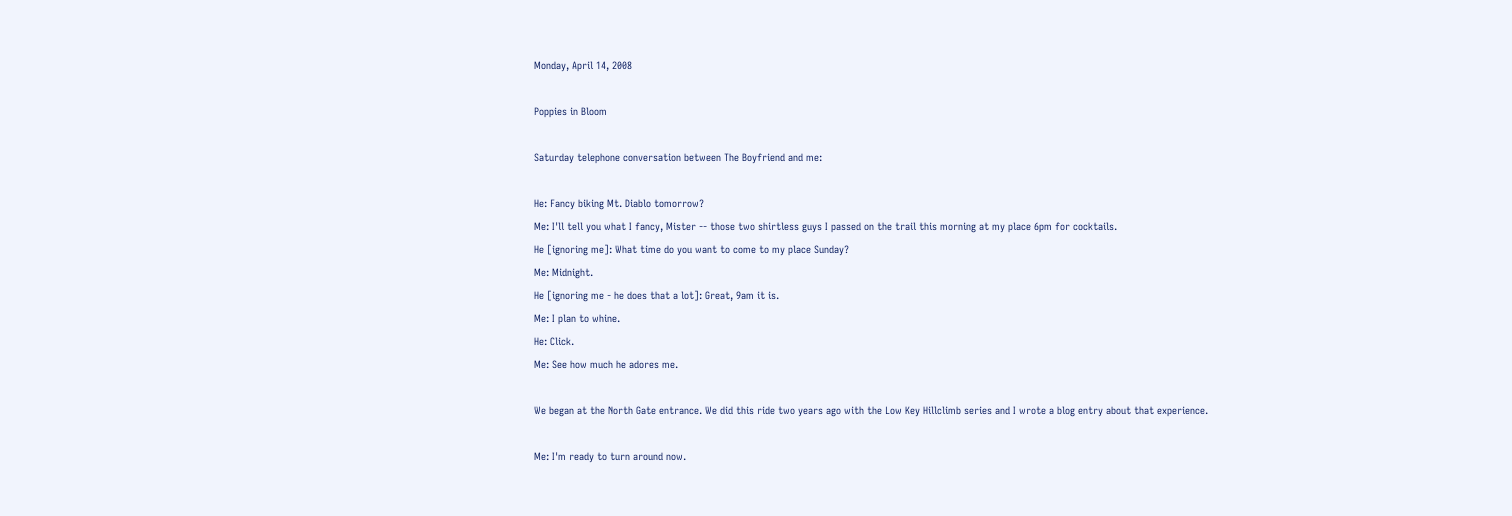Monday, April 14, 2008

Poppies in Bloom

Saturday telephone conversation between The Boyfriend and me:

He: Fancy biking Mt. Diablo tomorrow?
Me: I'll tell you what I fancy, Mister -- those two shirtless guys I passed on the trail this morning at my place 6pm for cocktails.
He [ignoring me]: What time do you want to come to my place Sunday?
Me: Midnight.
He [ignoring me - he does that a lot]: Great, 9am it is.
Me: I plan to whine.
He: Click.
Me: See how much he adores me.

We began at the North Gate entrance. We did this ride two years ago with the Low Key Hillclimb series and I wrote a blog entry about that experience.

Me: I'm ready to turn around now.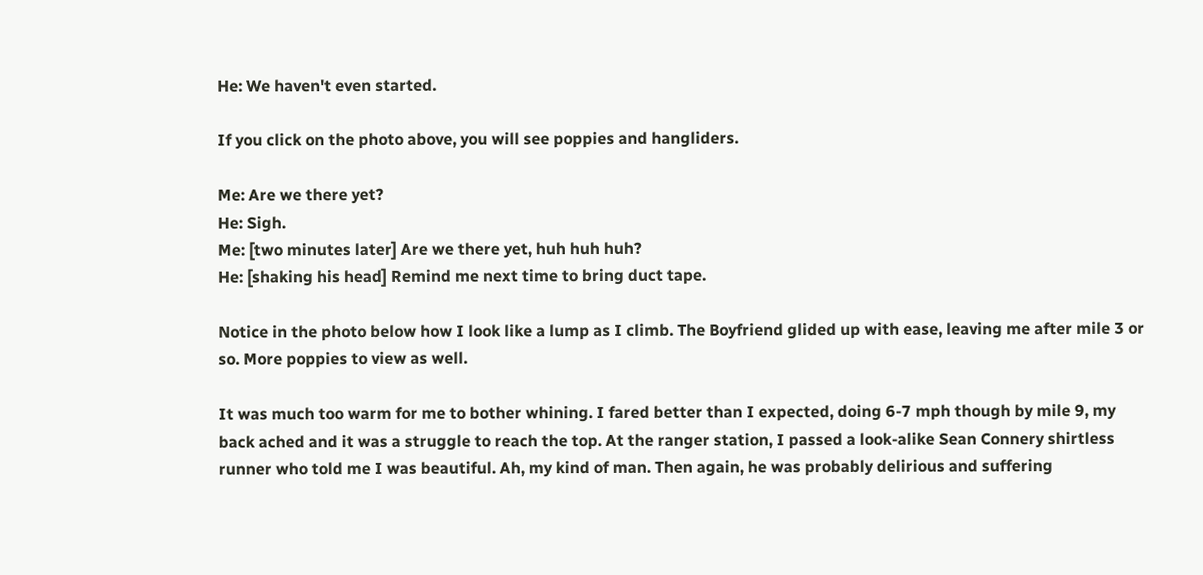He: We haven't even started.

If you click on the photo above, you will see poppies and hangliders.

Me: Are we there yet?
He: Sigh.
Me: [two minutes later] Are we there yet, huh huh huh?
He: [shaking his head] Remind me next time to bring duct tape.

Notice in the photo below how I look like a lump as I climb. The Boyfriend glided up with ease, leaving me after mile 3 or so. More poppies to view as well.

It was much too warm for me to bother whining. I fared better than I expected, doing 6-7 mph though by mile 9, my back ached and it was a struggle to reach the top. At the ranger station, I passed a look-alike Sean Connery shirtless runner who told me I was beautiful. Ah, my kind of man. Then again, he was probably delirious and suffering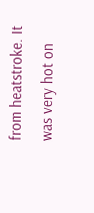from heatstroke. It was very hot on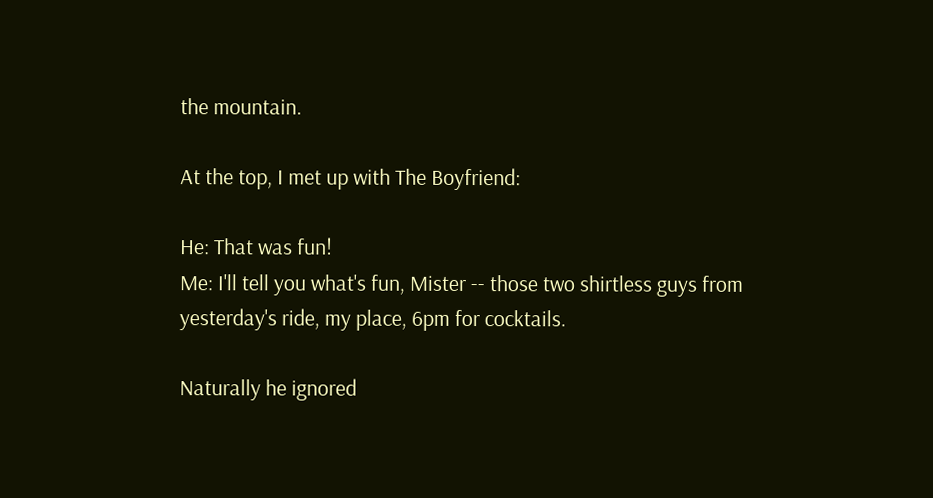the mountain.

At the top, I met up with The Boyfriend:

He: That was fun!
Me: I'll tell you what's fun, Mister -- those two shirtless guys from yesterday's ride, my place, 6pm for cocktails.

Naturally he ignored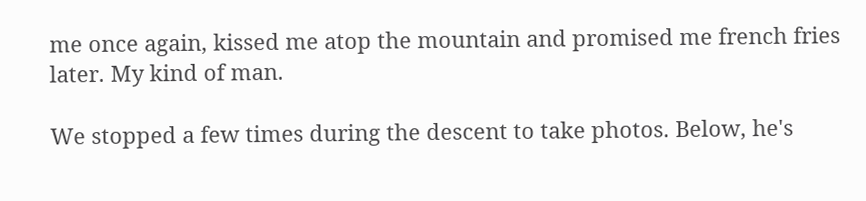me once again, kissed me atop the mountain and promised me french fries later. My kind of man.

We stopped a few times during the descent to take photos. Below, he's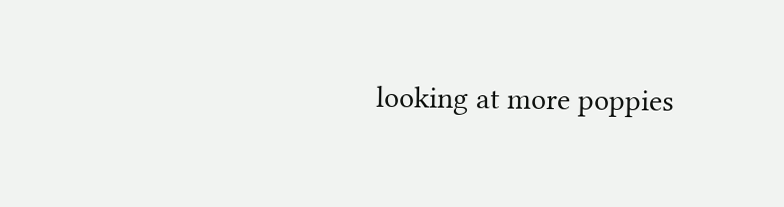looking at more poppies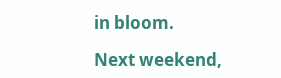in bloom.

Next weekend,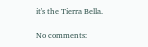it's the Tierra Bella.

No comments: